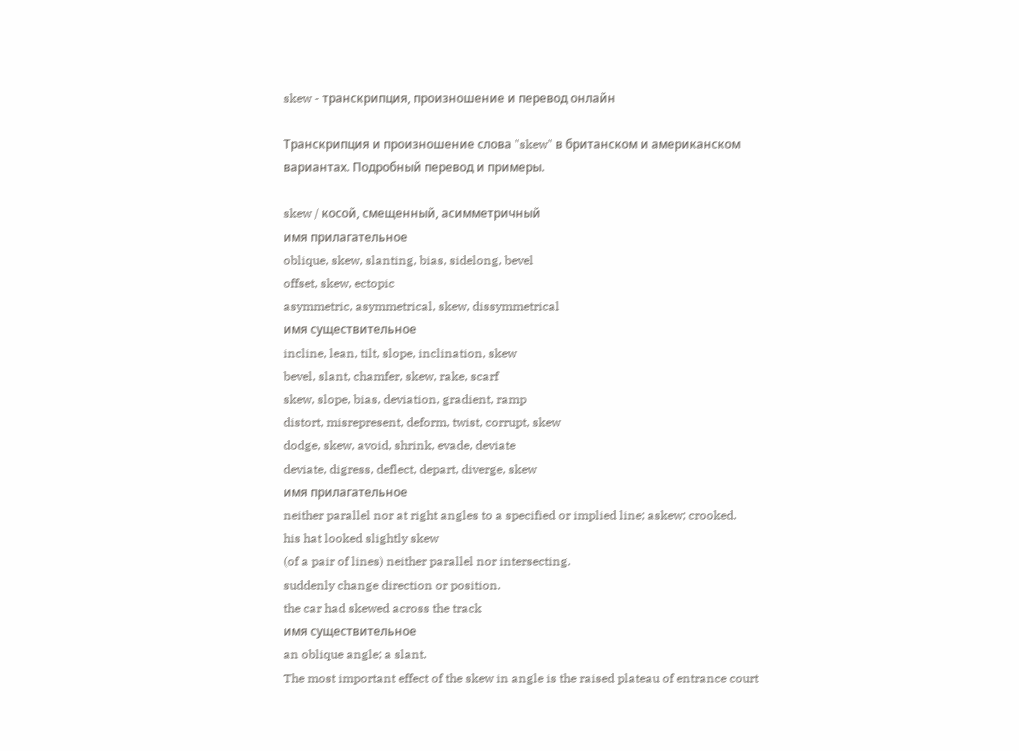skew - транскрипция, произношение и перевод онлайн

Транскрипция и произношение слова "skew" в британском и американском вариантах. Подробный перевод и примеры.

skew / косой, смещенный, асимметричный
имя прилагательное
oblique, skew, slanting, bias, sidelong, bevel
offset, skew, ectopic
asymmetric, asymmetrical, skew, dissymmetrical
имя существительное
incline, lean, tilt, slope, inclination, skew
bevel, slant, chamfer, skew, rake, scarf
skew, slope, bias, deviation, gradient, ramp
distort, misrepresent, deform, twist, corrupt, skew
dodge, skew, avoid, shrink, evade, deviate
deviate, digress, deflect, depart, diverge, skew
имя прилагательное
neither parallel nor at right angles to a specified or implied line; askew; crooked.
his hat looked slightly skew
(of a pair of lines) neither parallel nor intersecting.
suddenly change direction or position.
the car had skewed across the track
имя существительное
an oblique angle; a slant.
The most important effect of the skew in angle is the raised plateau of entrance court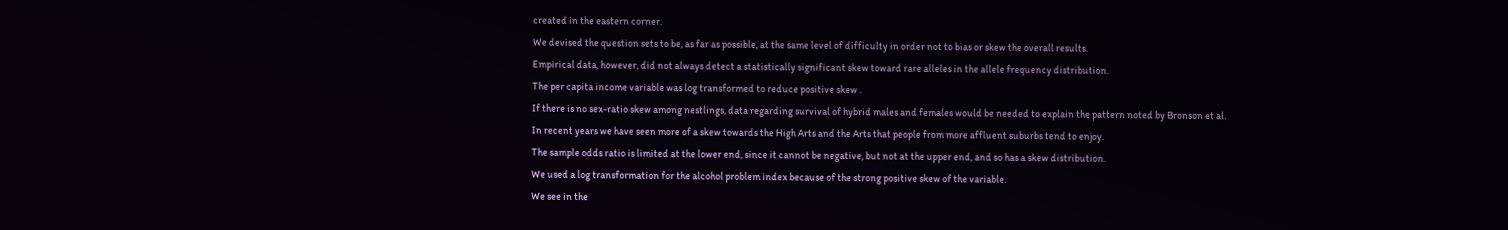created in the eastern corner.
We devised the question sets to be, as far as possible, at the same level of difficulty in order not to bias or skew the overall results.
Empirical data, however, did not always detect a statistically significant skew toward rare alleles in the allele frequency distribution.
The per capita income variable was log transformed to reduce positive skew .
If there is no sex-ratio skew among nestlings, data regarding survival of hybrid males and females would be needed to explain the pattern noted by Bronson et al.
In recent years we have seen more of a skew towards the High Arts and the Arts that people from more affluent suburbs tend to enjoy.
The sample odds ratio is limited at the lower end, since it cannot be negative, but not at the upper end, and so has a skew distribution.
We used a log transformation for the alcohol problem index because of the strong positive skew of the variable.
We see in the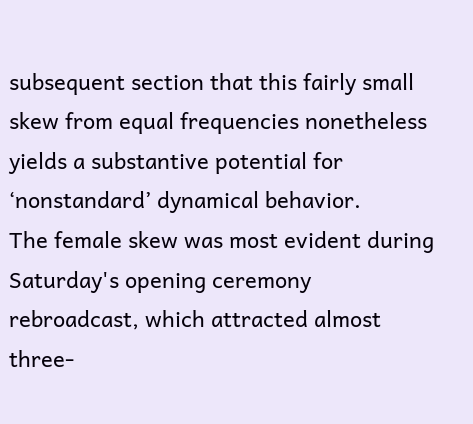subsequent section that this fairly small skew from equal frequencies nonetheless yields a substantive potential for ‘nonstandard’ dynamical behavior.
The female skew was most evident during Saturday's opening ceremony rebroadcast, which attracted almost three-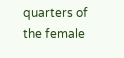quarters of the female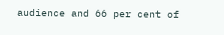audience and 66 per cent of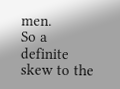men.
So a definite skew to the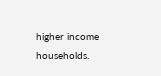higher income households.